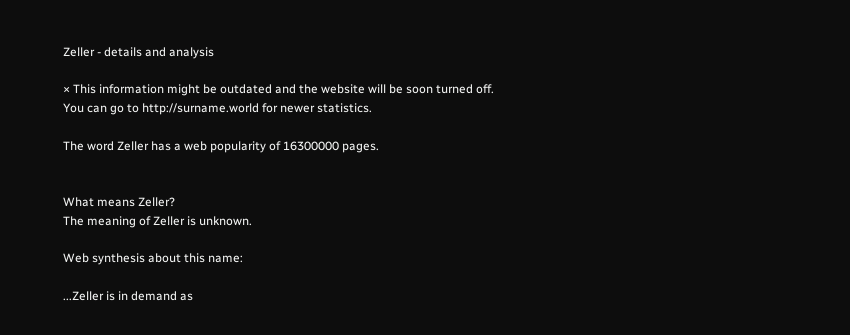Zeller - details and analysis

× This information might be outdated and the website will be soon turned off.
You can go to http://surname.world for newer statistics.

The word Zeller has a web popularity of 16300000 pages.


What means Zeller?
The meaning of Zeller is unknown.

Web synthesis about this name:

...Zeller is in demand as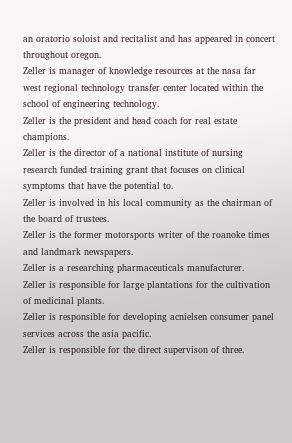an oratorio soloist and recitalist and has appeared in concert throughout oregon.
Zeller is manager of knowledge resources at the nasa far west regional technology transfer center located within the school of engineering technology.
Zeller is the president and head coach for real estate champions.
Zeller is the director of a national institute of nursing research funded training grant that focuses on clinical symptoms that have the potential to.
Zeller is involved in his local community as the chairman of the board of trustees.
Zeller is the former motorsports writer of the roanoke times and landmark newspapers.
Zeller is a researching pharmaceuticals manufacturer.
Zeller is responsible for large plantations for the cultivation of medicinal plants.
Zeller is responsible for developing acnielsen consumer panel services across the asia pacific.
Zeller is responsible for the direct supervison of three.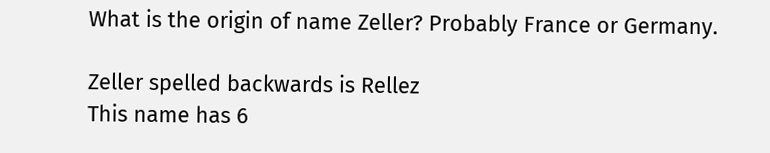What is the origin of name Zeller? Probably France or Germany.

Zeller spelled backwards is Rellez
This name has 6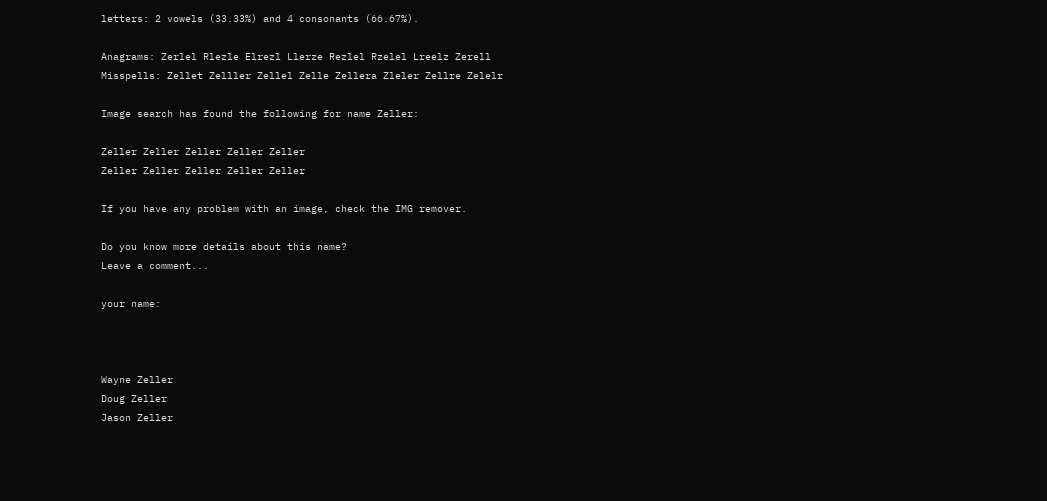letters: 2 vowels (33.33%) and 4 consonants (66.67%).

Anagrams: Zerlel Rlezle Elrezl Llerze Rezlel Rzelel Lreelz Zerell
Misspells: Zellet Zelller Zellel Zelle Zellera Zleler Zellre Zelelr

Image search has found the following for name Zeller:

Zeller Zeller Zeller Zeller Zeller
Zeller Zeller Zeller Zeller Zeller

If you have any problem with an image, check the IMG remover.

Do you know more details about this name?
Leave a comment...

your name:



Wayne Zeller
Doug Zeller
Jason Zeller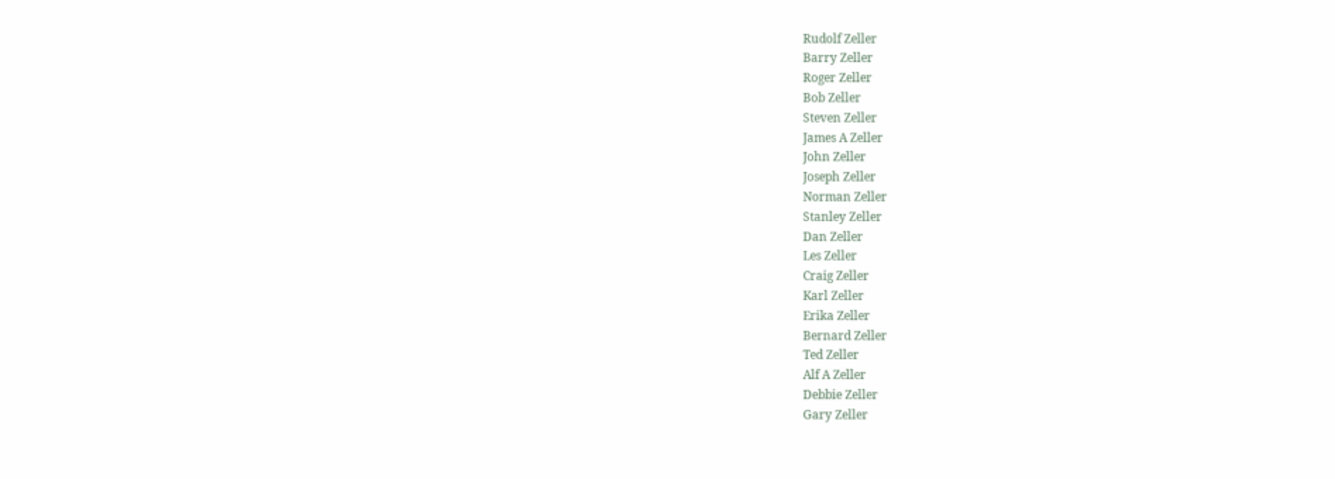Rudolf Zeller
Barry Zeller
Roger Zeller
Bob Zeller
Steven Zeller
James A Zeller
John Zeller
Joseph Zeller
Norman Zeller
Stanley Zeller
Dan Zeller
Les Zeller
Craig Zeller
Karl Zeller
Erika Zeller
Bernard Zeller
Ted Zeller
Alf A Zeller
Debbie Zeller
Gary Zeller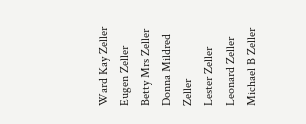Ward Kay Zeller
Eugen Zeller
Betty Mrs Zeller
Donna Mildred Zeller
Lester Zeller
Leonard Zeller
Michael B Zeller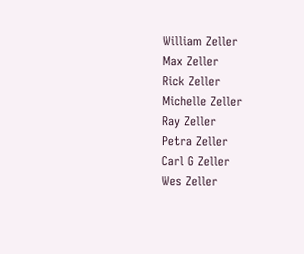William Zeller
Max Zeller
Rick Zeller
Michelle Zeller
Ray Zeller
Petra Zeller
Carl G Zeller
Wes Zeller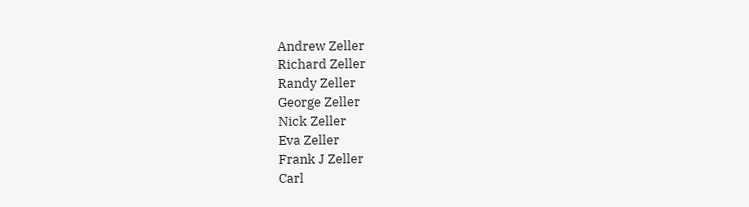Andrew Zeller
Richard Zeller
Randy Zeller
George Zeller
Nick Zeller
Eva Zeller
Frank J Zeller
Carl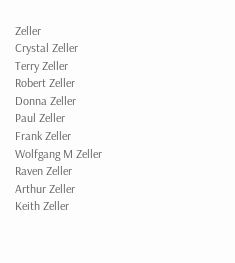Zeller
Crystal Zeller
Terry Zeller
Robert Zeller
Donna Zeller
Paul Zeller
Frank Zeller
Wolfgang M Zeller
Raven Zeller
Arthur Zeller
Keith Zeller